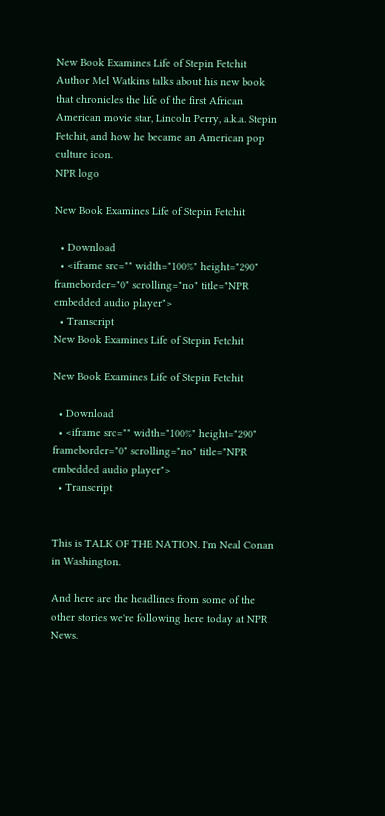New Book Examines Life of Stepin Fetchit Author Mel Watkins talks about his new book that chronicles the life of the first African American movie star, Lincoln Perry, a.k.a. Stepin Fetchit, and how he became an American pop culture icon.
NPR logo

New Book Examines Life of Stepin Fetchit

  • Download
  • <iframe src="" width="100%" height="290" frameborder="0" scrolling="no" title="NPR embedded audio player">
  • Transcript
New Book Examines Life of Stepin Fetchit

New Book Examines Life of Stepin Fetchit

  • Download
  • <iframe src="" width="100%" height="290" frameborder="0" scrolling="no" title="NPR embedded audio player">
  • Transcript


This is TALK OF THE NATION. I'm Neal Conan in Washington.

And here are the headlines from some of the other stories we're following here today at NPR News.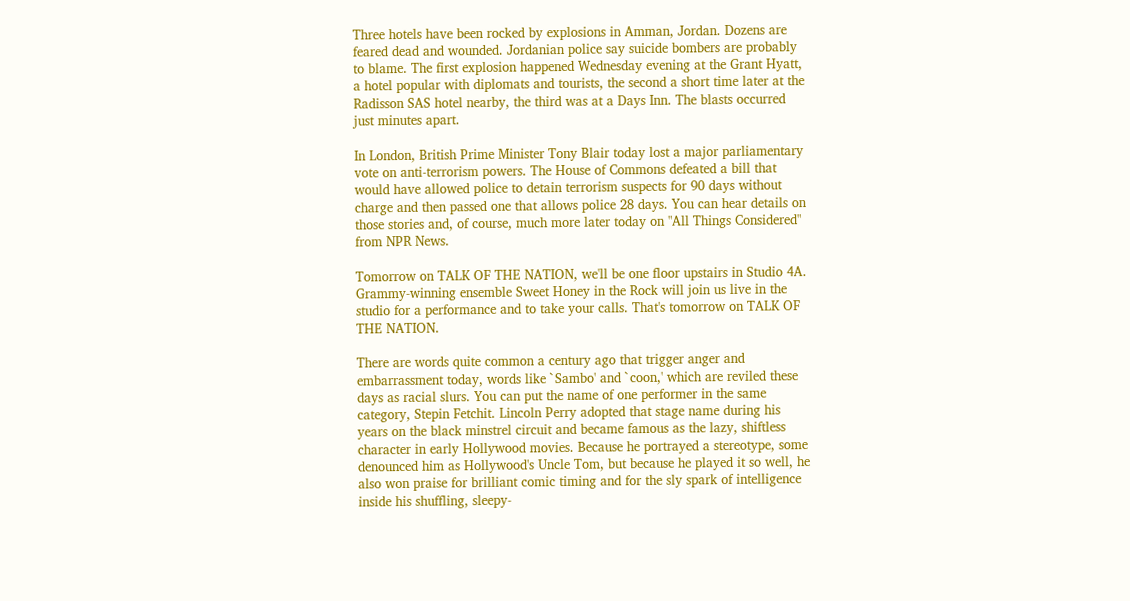Three hotels have been rocked by explosions in Amman, Jordan. Dozens are feared dead and wounded. Jordanian police say suicide bombers are probably to blame. The first explosion happened Wednesday evening at the Grant Hyatt, a hotel popular with diplomats and tourists, the second a short time later at the Radisson SAS hotel nearby, the third was at a Days Inn. The blasts occurred just minutes apart.

In London, British Prime Minister Tony Blair today lost a major parliamentary vote on anti-terrorism powers. The House of Commons defeated a bill that would have allowed police to detain terrorism suspects for 90 days without charge and then passed one that allows police 28 days. You can hear details on those stories and, of course, much more later today on "All Things Considered" from NPR News.

Tomorrow on TALK OF THE NATION, we'll be one floor upstairs in Studio 4A. Grammy-winning ensemble Sweet Honey in the Rock will join us live in the studio for a performance and to take your calls. That's tomorrow on TALK OF THE NATION.

There are words quite common a century ago that trigger anger and embarrassment today, words like `Sambo' and `coon,' which are reviled these days as racial slurs. You can put the name of one performer in the same category, Stepin Fetchit. Lincoln Perry adopted that stage name during his years on the black minstrel circuit and became famous as the lazy, shiftless character in early Hollywood movies. Because he portrayed a stereotype, some denounced him as Hollywood's Uncle Tom, but because he played it so well, he also won praise for brilliant comic timing and for the sly spark of intelligence inside his shuffling, sleepy-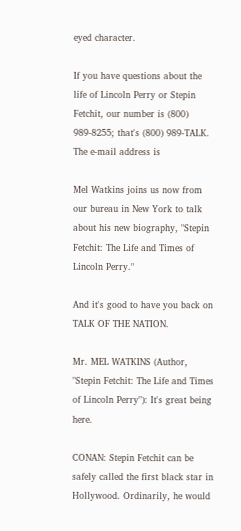eyed character.

If you have questions about the life of Lincoln Perry or Stepin Fetchit, our number is (800) 989-8255; that's (800) 989-TALK. The e-mail address is

Mel Watkins joins us now from our bureau in New York to talk about his new biography, "Stepin Fetchit: The Life and Times of Lincoln Perry."

And it's good to have you back on TALK OF THE NATION.

Mr. MEL WATKINS (Author, "Stepin Fetchit: The Life and Times of Lincoln Perry"): It's great being here.

CONAN: Stepin Fetchit can be safely called the first black star in Hollywood. Ordinarily, he would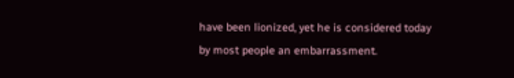have been lionized, yet he is considered today by most people an embarrassment.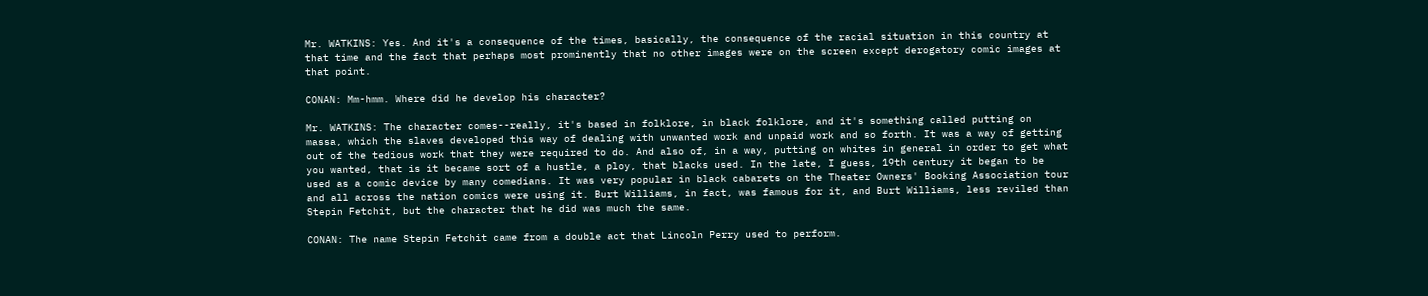Mr. WATKINS: Yes. And it's a consequence of the times, basically, the consequence of the racial situation in this country at that time and the fact that perhaps most prominently that no other images were on the screen except derogatory comic images at that point.

CONAN: Mm-hmm. Where did he develop his character?

Mr. WATKINS: The character comes--really, it's based in folklore, in black folklore, and it's something called putting on massa, which the slaves developed this way of dealing with unwanted work and unpaid work and so forth. It was a way of getting out of the tedious work that they were required to do. And also of, in a way, putting on whites in general in order to get what you wanted, that is it became sort of a hustle, a ploy, that blacks used. In the late, I guess, 19th century it began to be used as a comic device by many comedians. It was very popular in black cabarets on the Theater Owners' Booking Association tour and all across the nation comics were using it. Burt Williams, in fact, was famous for it, and Burt Williams, less reviled than Stepin Fetchit, but the character that he did was much the same.

CONAN: The name Stepin Fetchit came from a double act that Lincoln Perry used to perform.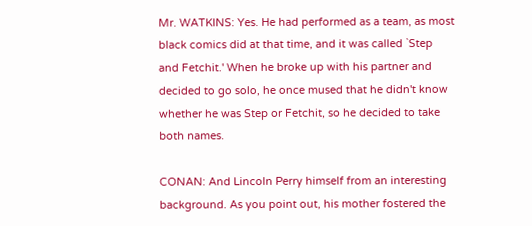Mr. WATKINS: Yes. He had performed as a team, as most black comics did at that time, and it was called `Step and Fetchit.' When he broke up with his partner and decided to go solo, he once mused that he didn't know whether he was Step or Fetchit, so he decided to take both names.

CONAN: And Lincoln Perry himself from an interesting background. As you point out, his mother fostered the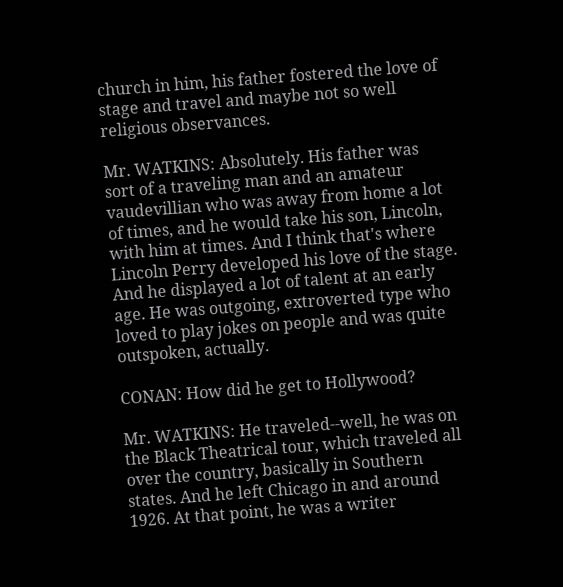church in him, his father fostered the love of stage and travel and maybe not so well religious observances.

Mr. WATKINS: Absolutely. His father was sort of a traveling man and an amateur vaudevillian who was away from home a lot of times, and he would take his son, Lincoln, with him at times. And I think that's where Lincoln Perry developed his love of the stage. And he displayed a lot of talent at an early age. He was outgoing, extroverted type who loved to play jokes on people and was quite outspoken, actually.

CONAN: How did he get to Hollywood?

Mr. WATKINS: He traveled--well, he was on the Black Theatrical tour, which traveled all over the country, basically in Southern states. And he left Chicago in and around 1926. At that point, he was a writer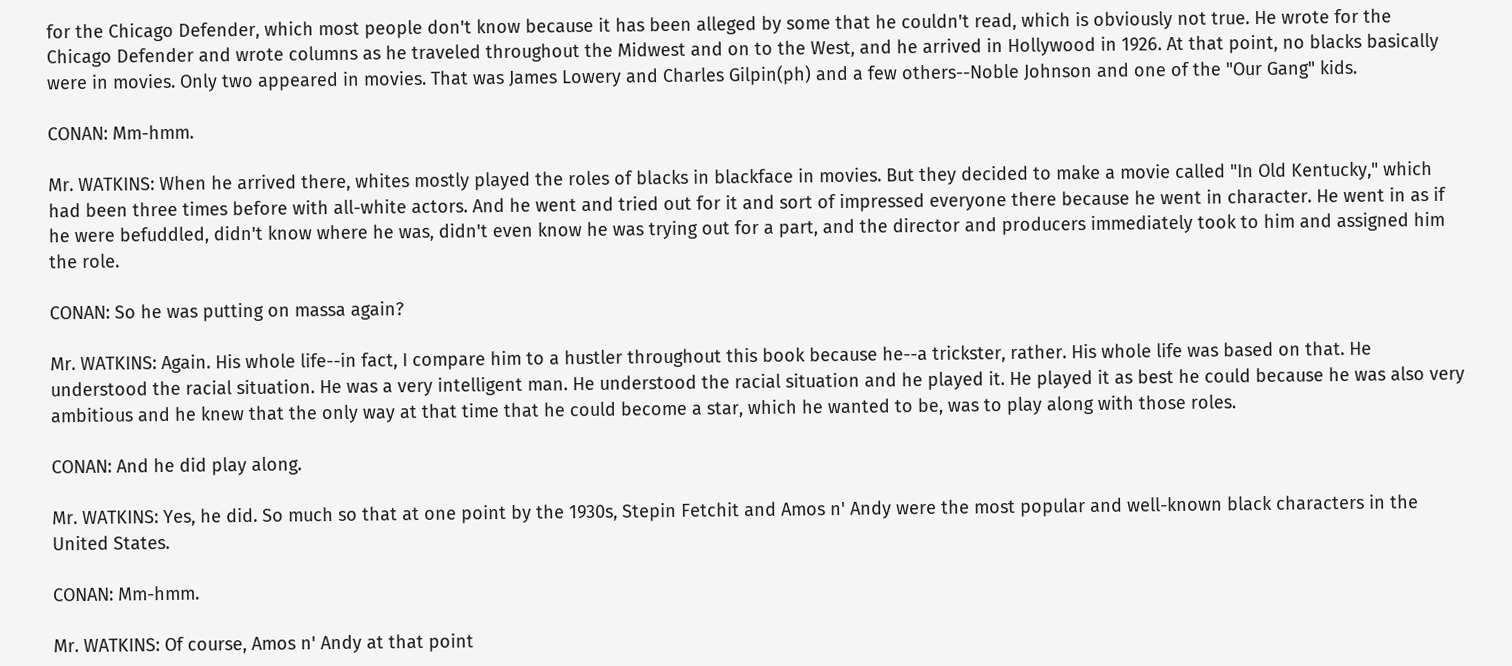for the Chicago Defender, which most people don't know because it has been alleged by some that he couldn't read, which is obviously not true. He wrote for the Chicago Defender and wrote columns as he traveled throughout the Midwest and on to the West, and he arrived in Hollywood in 1926. At that point, no blacks basically were in movies. Only two appeared in movies. That was James Lowery and Charles Gilpin(ph) and a few others--Noble Johnson and one of the "Our Gang" kids.

CONAN: Mm-hmm.

Mr. WATKINS: When he arrived there, whites mostly played the roles of blacks in blackface in movies. But they decided to make a movie called "In Old Kentucky," which had been three times before with all-white actors. And he went and tried out for it and sort of impressed everyone there because he went in character. He went in as if he were befuddled, didn't know where he was, didn't even know he was trying out for a part, and the director and producers immediately took to him and assigned him the role.

CONAN: So he was putting on massa again?

Mr. WATKINS: Again. His whole life--in fact, I compare him to a hustler throughout this book because he--a trickster, rather. His whole life was based on that. He understood the racial situation. He was a very intelligent man. He understood the racial situation and he played it. He played it as best he could because he was also very ambitious and he knew that the only way at that time that he could become a star, which he wanted to be, was to play along with those roles.

CONAN: And he did play along.

Mr. WATKINS: Yes, he did. So much so that at one point by the 1930s, Stepin Fetchit and Amos n' Andy were the most popular and well-known black characters in the United States.

CONAN: Mm-hmm.

Mr. WATKINS: Of course, Amos n' Andy at that point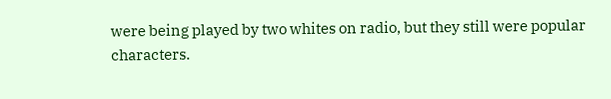were being played by two whites on radio, but they still were popular characters.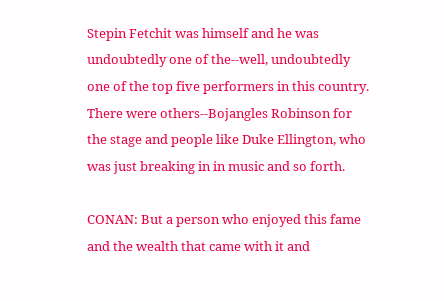Stepin Fetchit was himself and he was undoubtedly one of the--well, undoubtedly one of the top five performers in this country. There were others--Bojangles Robinson for the stage and people like Duke Ellington, who was just breaking in in music and so forth.

CONAN: But a person who enjoyed this fame and the wealth that came with it and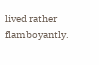lived rather flamboyantly.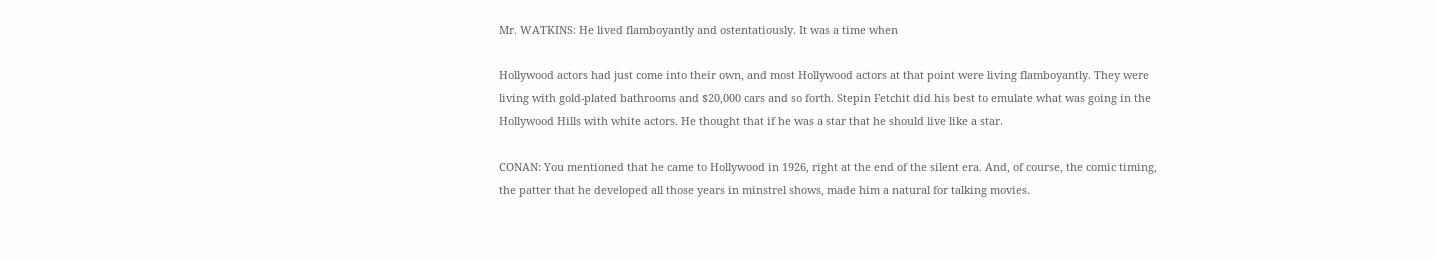Mr. WATKINS: He lived flamboyantly and ostentatiously. It was a time when

Hollywood actors had just come into their own, and most Hollywood actors at that point were living flamboyantly. They were living with gold-plated bathrooms and $20,000 cars and so forth. Stepin Fetchit did his best to emulate what was going in the Hollywood Hills with white actors. He thought that if he was a star that he should live like a star.

CONAN: You mentioned that he came to Hollywood in 1926, right at the end of the silent era. And, of course, the comic timing, the patter that he developed all those years in minstrel shows, made him a natural for talking movies.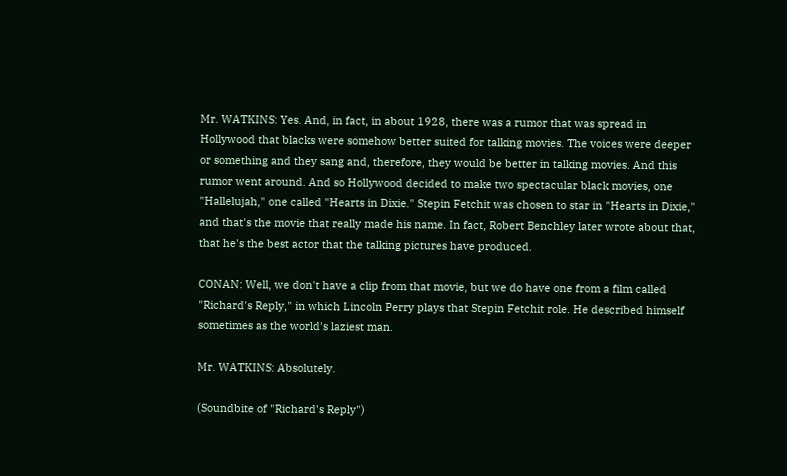Mr. WATKINS: Yes. And, in fact, in about 1928, there was a rumor that was spread in Hollywood that blacks were somehow better suited for talking movies. The voices were deeper or something and they sang and, therefore, they would be better in talking movies. And this rumor went around. And so Hollywood decided to make two spectacular black movies, one "Hallelujah," one called "Hearts in Dixie." Stepin Fetchit was chosen to star in "Hearts in Dixie," and that's the movie that really made his name. In fact, Robert Benchley later wrote about that, that he's the best actor that the talking pictures have produced.

CONAN: Well, we don't have a clip from that movie, but we do have one from a film called "Richard's Reply," in which Lincoln Perry plays that Stepin Fetchit role. He described himself sometimes as the world's laziest man.

Mr. WATKINS: Absolutely.

(Soundbite of "Richard's Reply")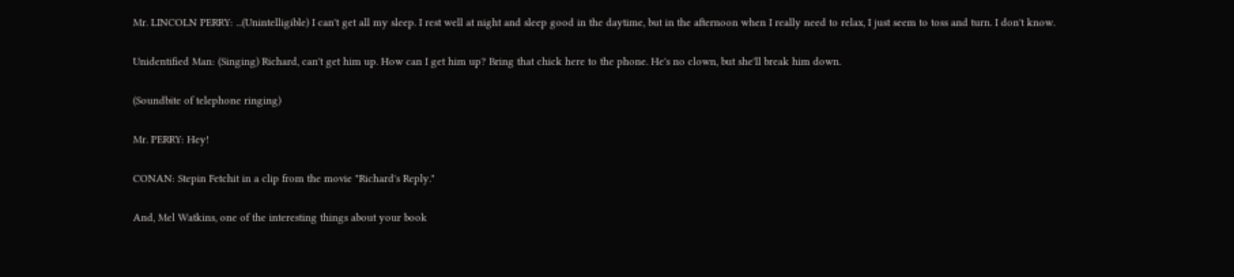Mr. LINCOLN PERRY: ...(Unintelligible) I can't get all my sleep. I rest well at night and sleep good in the daytime, but in the afternoon when I really need to relax, I just seem to toss and turn. I don't know.

Unidentified Man: (Singing) Richard, can't get him up. How can I get him up? Bring that chick here to the phone. He's no clown, but she'll break him down.

(Soundbite of telephone ringing)

Mr. PERRY: Hey!

CONAN: Stepin Fetchit in a clip from the movie "Richard's Reply."

And, Mel Watkins, one of the interesting things about your book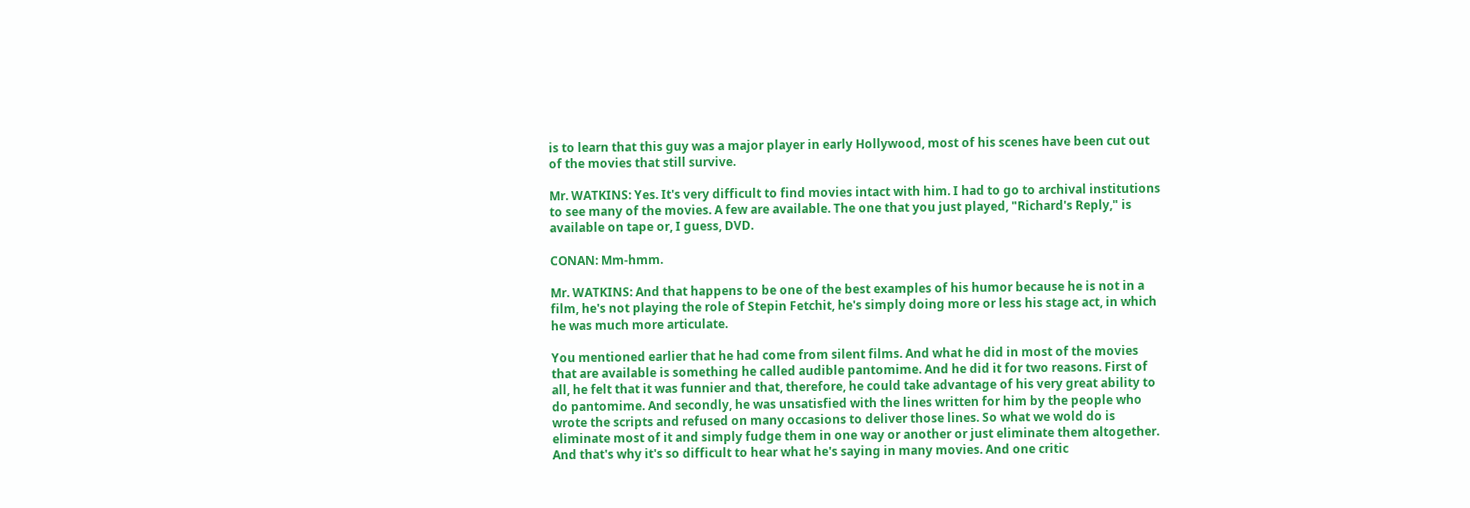is to learn that this guy was a major player in early Hollywood, most of his scenes have been cut out of the movies that still survive.

Mr. WATKINS: Yes. It's very difficult to find movies intact with him. I had to go to archival institutions to see many of the movies. A few are available. The one that you just played, "Richard's Reply," is available on tape or, I guess, DVD.

CONAN: Mm-hmm.

Mr. WATKINS: And that happens to be one of the best examples of his humor because he is not in a film, he's not playing the role of Stepin Fetchit, he's simply doing more or less his stage act, in which he was much more articulate.

You mentioned earlier that he had come from silent films. And what he did in most of the movies that are available is something he called audible pantomime. And he did it for two reasons. First of all, he felt that it was funnier and that, therefore, he could take advantage of his very great ability to do pantomime. And secondly, he was unsatisfied with the lines written for him by the people who wrote the scripts and refused on many occasions to deliver those lines. So what we wold do is eliminate most of it and simply fudge them in one way or another or just eliminate them altogether. And that's why it's so difficult to hear what he's saying in many movies. And one critic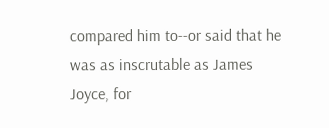compared him to--or said that he was as inscrutable as James Joyce, for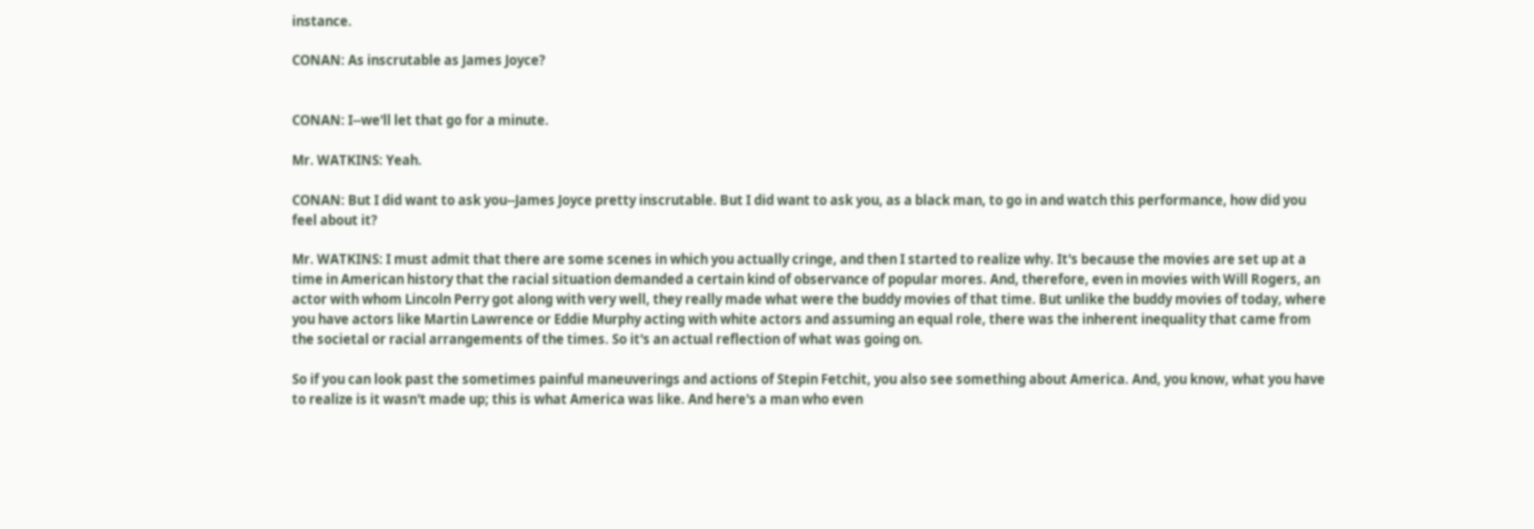instance.

CONAN: As inscrutable as James Joyce?


CONAN: I--we'll let that go for a minute.

Mr. WATKINS: Yeah.

CONAN: But I did want to ask you--James Joyce pretty inscrutable. But I did want to ask you, as a black man, to go in and watch this performance, how did you feel about it?

Mr. WATKINS: I must admit that there are some scenes in which you actually cringe, and then I started to realize why. It's because the movies are set up at a time in American history that the racial situation demanded a certain kind of observance of popular mores. And, therefore, even in movies with Will Rogers, an actor with whom Lincoln Perry got along with very well, they really made what were the buddy movies of that time. But unlike the buddy movies of today, where you have actors like Martin Lawrence or Eddie Murphy acting with white actors and assuming an equal role, there was the inherent inequality that came from the societal or racial arrangements of the times. So it's an actual reflection of what was going on.

So if you can look past the sometimes painful maneuverings and actions of Stepin Fetchit, you also see something about America. And, you know, what you have to realize is it wasn't made up; this is what America was like. And here's a man who even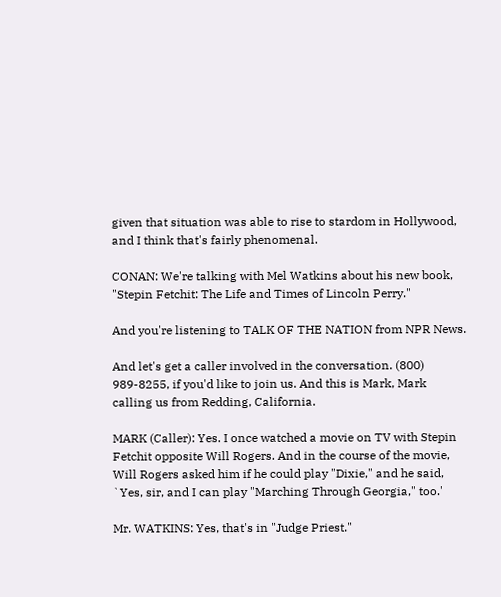given that situation was able to rise to stardom in Hollywood, and I think that's fairly phenomenal.

CONAN: We're talking with Mel Watkins about his new book, "Stepin Fetchit: The Life and Times of Lincoln Perry."

And you're listening to TALK OF THE NATION from NPR News.

And let's get a caller involved in the conversation. (800) 989-8255, if you'd like to join us. And this is Mark, Mark calling us from Redding, California.

MARK (Caller): Yes. I once watched a movie on TV with Stepin Fetchit opposite Will Rogers. And in the course of the movie, Will Rogers asked him if he could play "Dixie," and he said, `Yes, sir, and I can play "Marching Through Georgia," too.'

Mr. WATKINS: Yes, that's in "Judge Priest."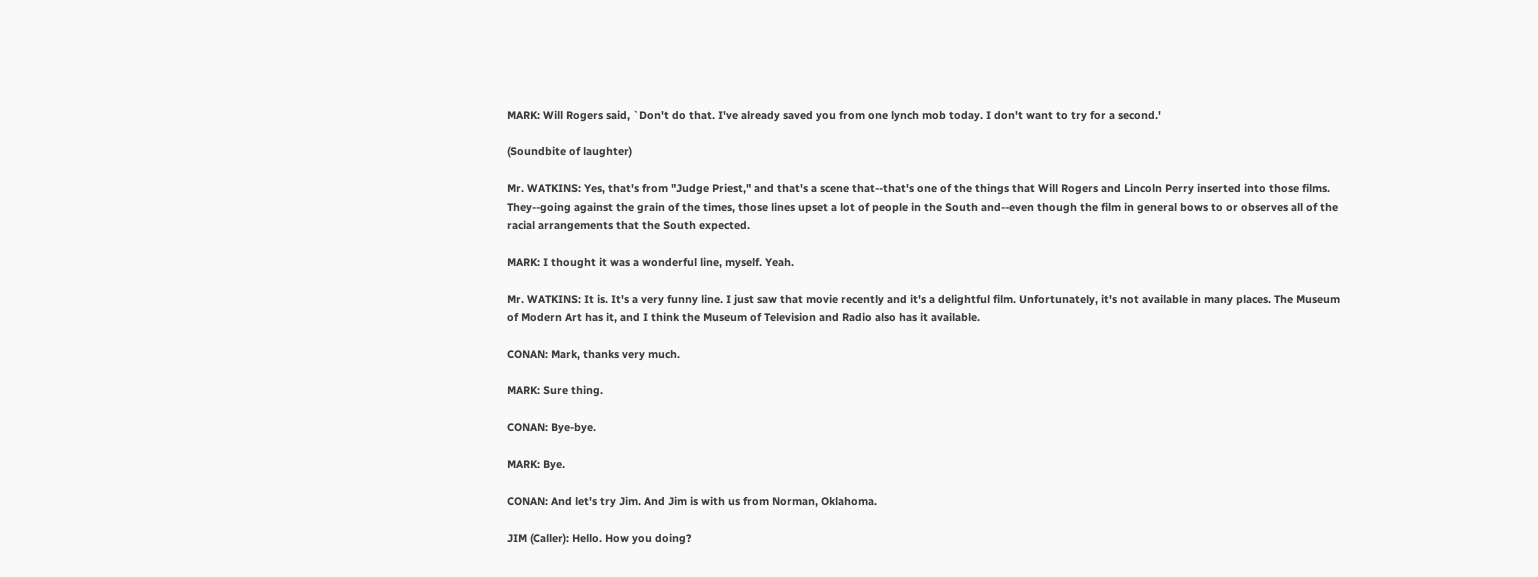MARK: Will Rogers said, `Don't do that. I've already saved you from one lynch mob today. I don't want to try for a second.'

(Soundbite of laughter)

Mr. WATKINS: Yes, that's from "Judge Priest," and that's a scene that--that's one of the things that Will Rogers and Lincoln Perry inserted into those films. They--going against the grain of the times, those lines upset a lot of people in the South and--even though the film in general bows to or observes all of the racial arrangements that the South expected.

MARK: I thought it was a wonderful line, myself. Yeah.

Mr. WATKINS: It is. It's a very funny line. I just saw that movie recently and it's a delightful film. Unfortunately, it's not available in many places. The Museum of Modern Art has it, and I think the Museum of Television and Radio also has it available.

CONAN: Mark, thanks very much.

MARK: Sure thing.

CONAN: Bye-bye.

MARK: Bye.

CONAN: And let's try Jim. And Jim is with us from Norman, Oklahoma.

JIM (Caller): Hello. How you doing?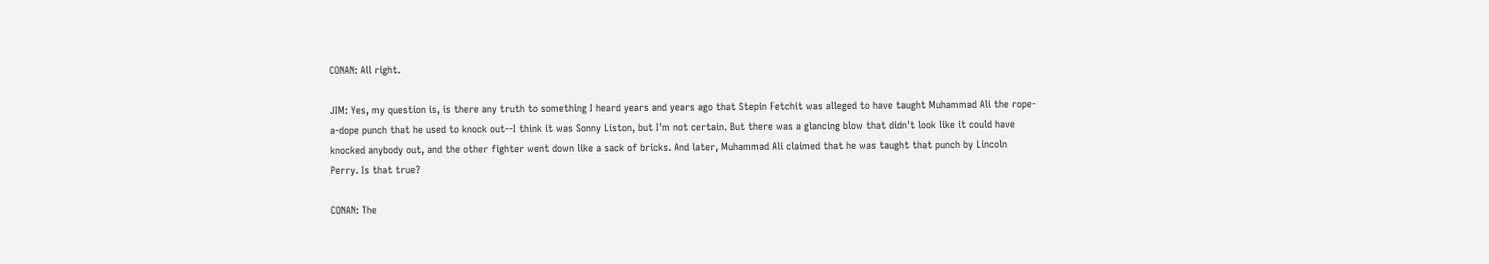CONAN: All right.

JIM: Yes, my question is, is there any truth to something I heard years and years ago that Stepin Fetchit was alleged to have taught Muhammad Ali the rope-a-dope punch that he used to knock out--I think it was Sonny Liston, but I'm not certain. But there was a glancing blow that didn't look like it could have knocked anybody out, and the other fighter went down like a sack of bricks. And later, Muhammad Ali claimed that he was taught that punch by Lincoln Perry. Is that true?

CONAN: The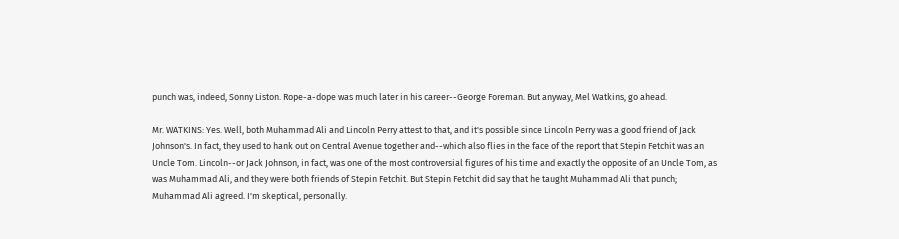punch was, indeed, Sonny Liston. Rope-a-dope was much later in his career--George Foreman. But anyway, Mel Watkins, go ahead.

Mr. WATKINS: Yes. Well, both Muhammad Ali and Lincoln Perry attest to that, and it's possible since Lincoln Perry was a good friend of Jack Johnson's. In fact, they used to hank out on Central Avenue together and--which also flies in the face of the report that Stepin Fetchit was an Uncle Tom. Lincoln--or Jack Johnson, in fact, was one of the most controversial figures of his time and exactly the opposite of an Uncle Tom, as was Muhammad Ali, and they were both friends of Stepin Fetchit. But Stepin Fetchit did say that he taught Muhammad Ali that punch; Muhammad Ali agreed. I'm skeptical, personally.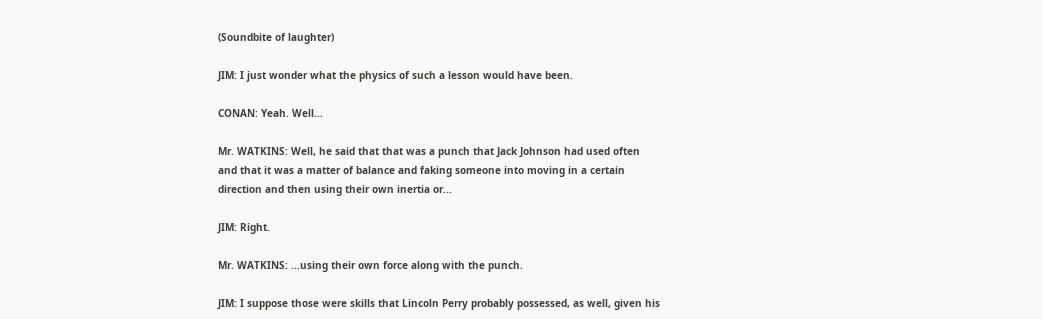(Soundbite of laughter)

JIM: I just wonder what the physics of such a lesson would have been.

CONAN: Yeah. Well...

Mr. WATKINS: Well, he said that that was a punch that Jack Johnson had used often and that it was a matter of balance and faking someone into moving in a certain direction and then using their own inertia or...

JIM: Right.

Mr. WATKINS: ...using their own force along with the punch.

JIM: I suppose those were skills that Lincoln Perry probably possessed, as well, given his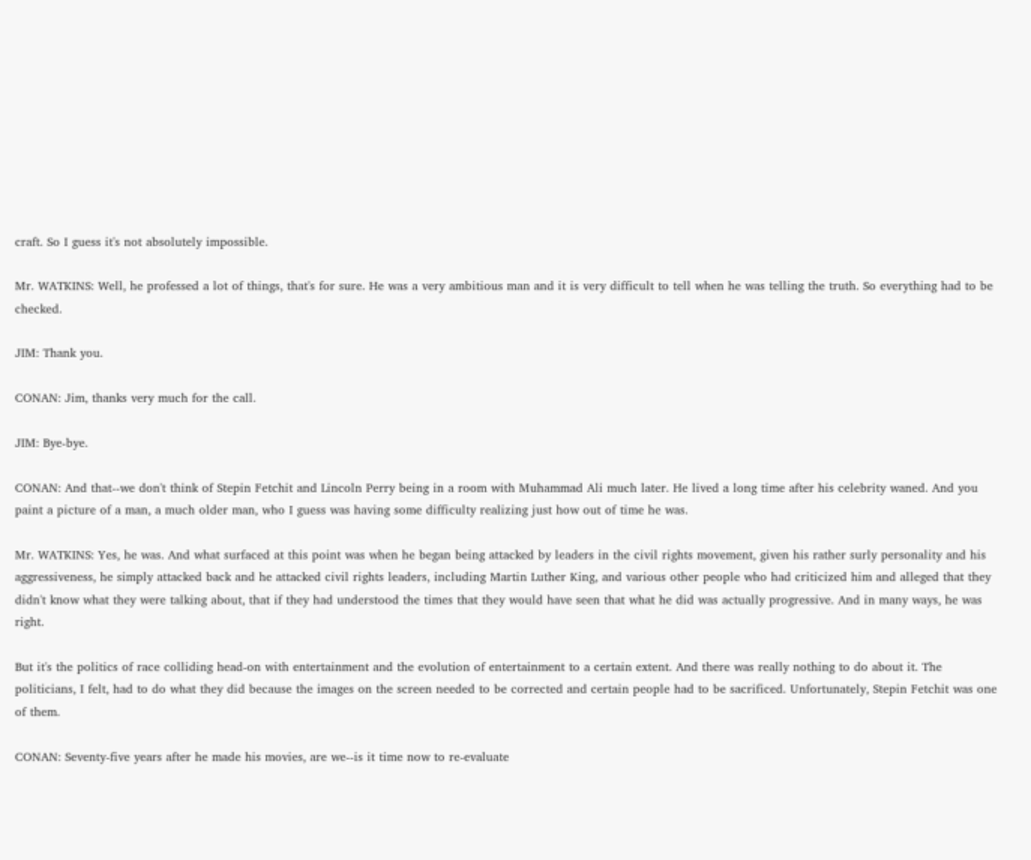craft. So I guess it's not absolutely impossible.

Mr. WATKINS: Well, he professed a lot of things, that's for sure. He was a very ambitious man and it is very difficult to tell when he was telling the truth. So everything had to be checked.

JIM: Thank you.

CONAN: Jim, thanks very much for the call.

JIM: Bye-bye.

CONAN: And that--we don't think of Stepin Fetchit and Lincoln Perry being in a room with Muhammad Ali much later. He lived a long time after his celebrity waned. And you paint a picture of a man, a much older man, who I guess was having some difficulty realizing just how out of time he was.

Mr. WATKINS: Yes, he was. And what surfaced at this point was when he began being attacked by leaders in the civil rights movement, given his rather surly personality and his aggressiveness, he simply attacked back and he attacked civil rights leaders, including Martin Luther King, and various other people who had criticized him and alleged that they didn't know what they were talking about, that if they had understood the times that they would have seen that what he did was actually progressive. And in many ways, he was right.

But it's the politics of race colliding head-on with entertainment and the evolution of entertainment to a certain extent. And there was really nothing to do about it. The politicians, I felt, had to do what they did because the images on the screen needed to be corrected and certain people had to be sacrificed. Unfortunately, Stepin Fetchit was one of them.

CONAN: Seventy-five years after he made his movies, are we--is it time now to re-evaluate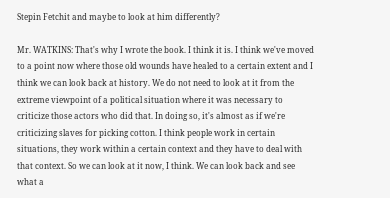Stepin Fetchit and maybe to look at him differently?

Mr. WATKINS: That's why I wrote the book. I think it is. I think we've moved to a point now where those old wounds have healed to a certain extent and I think we can look back at history. We do not need to look at it from the extreme viewpoint of a political situation where it was necessary to criticize those actors who did that. In doing so, it's almost as if we're criticizing slaves for picking cotton. I think people work in certain situations, they work within a certain context and they have to deal with that context. So we can look at it now, I think. We can look back and see what a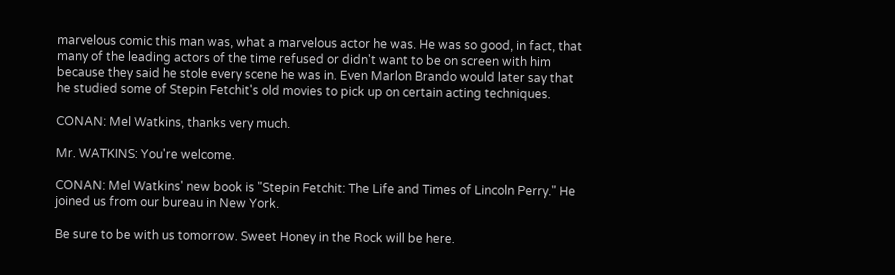marvelous comic this man was, what a marvelous actor he was. He was so good, in fact, that many of the leading actors of the time refused or didn't want to be on screen with him because they said he stole every scene he was in. Even Marlon Brando would later say that he studied some of Stepin Fetchit's old movies to pick up on certain acting techniques.

CONAN: Mel Watkins, thanks very much.

Mr. WATKINS: You're welcome.

CONAN: Mel Watkins' new book is "Stepin Fetchit: The Life and Times of Lincoln Perry." He joined us from our bureau in New York.

Be sure to be with us tomorrow. Sweet Honey in the Rock will be here.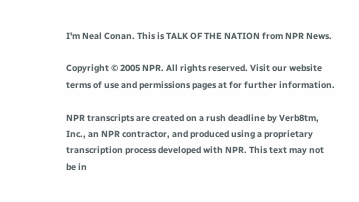I'm Neal Conan. This is TALK OF THE NATION from NPR News.

Copyright © 2005 NPR. All rights reserved. Visit our website terms of use and permissions pages at for further information.

NPR transcripts are created on a rush deadline by Verb8tm, Inc., an NPR contractor, and produced using a proprietary transcription process developed with NPR. This text may not be in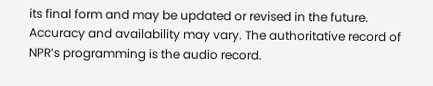its final form and may be updated or revised in the future. Accuracy and availability may vary. The authoritative record of NPR’s programming is the audio record.